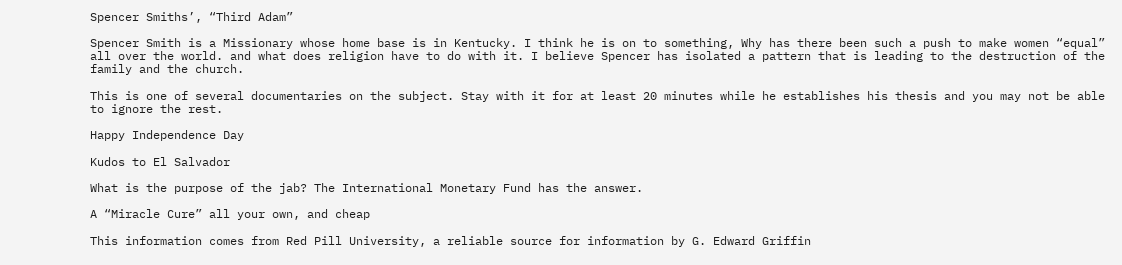Spencer Smiths’, “Third Adam”

Spencer Smith is a Missionary whose home base is in Kentucky. I think he is on to something, Why has there been such a push to make women “equal” all over the world. and what does religion have to do with it. I believe Spencer has isolated a pattern that is leading to the destruction of the family and the church.

This is one of several documentaries on the subject. Stay with it for at least 20 minutes while he establishes his thesis and you may not be able to ignore the rest.

Happy Independence Day

Kudos to El Salvador

What is the purpose of the jab? The International Monetary Fund has the answer.

A “Miracle Cure” all your own, and cheap

This information comes from Red Pill University, a reliable source for information by G. Edward Griffin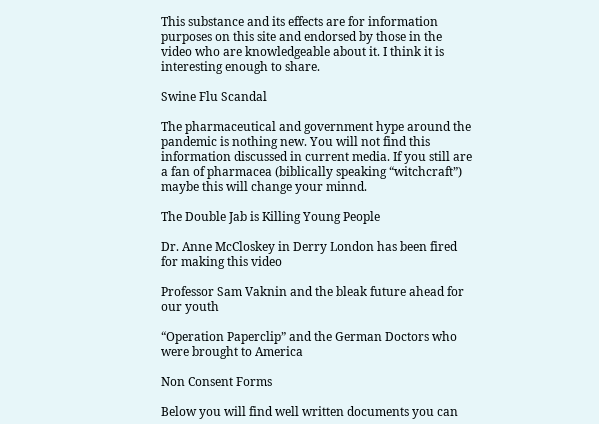This substance and its effects are for information purposes on this site and endorsed by those in the video who are knowledgeable about it. I think it is interesting enough to share.

Swine Flu Scandal

The pharmaceutical and government hype around the pandemic is nothing new. You will not find this information discussed in current media. If you still are a fan of pharmacea (biblically speaking “witchcraft”) maybe this will change your minnd.

The Double Jab is Killing Young People

Dr. Anne McCloskey in Derry London has been fired for making this video

Professor Sam Vaknin and the bleak future ahead for our youth

“Operation Paperclip” and the German Doctors who were brought to America

Non Consent Forms

Below you will find well written documents you can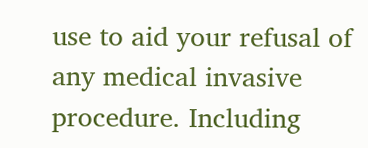use to aid your refusal of any medical invasive procedure. Including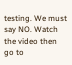testing. We must say NO. Watch the video then go to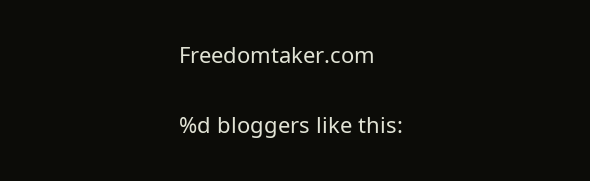Freedomtaker.com

%d bloggers like this: